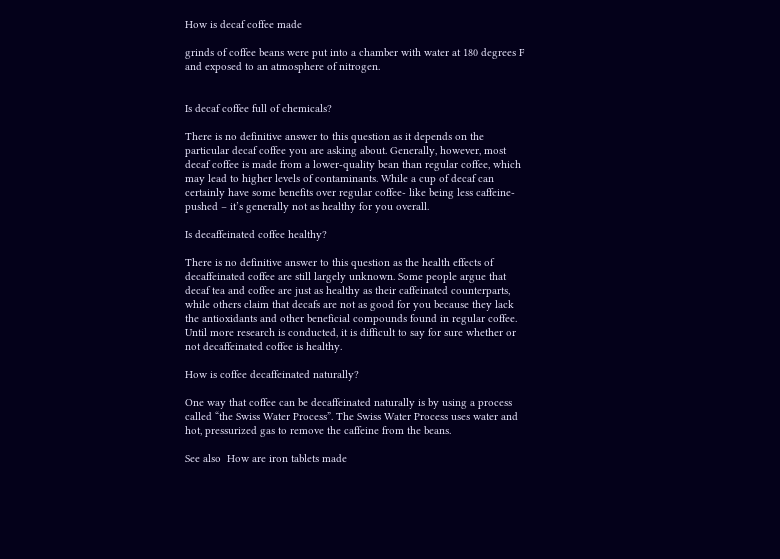How is decaf coffee made

grinds of coffee beans were put into a chamber with water at 180 degrees F and exposed to an atmosphere of nitrogen.


Is decaf coffee full of chemicals?

There is no definitive answer to this question as it depends on the particular decaf coffee you are asking about. Generally, however, most decaf coffee is made from a lower-quality bean than regular coffee, which may lead to higher levels of contaminants. While a cup of decaf can certainly have some benefits over regular coffee- like being less caffeine-pushed – it’s generally not as healthy for you overall.

Is decaffeinated coffee healthy?

There is no definitive answer to this question as the health effects of decaffeinated coffee are still largely unknown. Some people argue that decaf tea and coffee are just as healthy as their caffeinated counterparts, while others claim that decafs are not as good for you because they lack the antioxidants and other beneficial compounds found in regular coffee. Until more research is conducted, it is difficult to say for sure whether or not decaffeinated coffee is healthy.

How is coffee decaffeinated naturally?

One way that coffee can be decaffeinated naturally is by using a process called “the Swiss Water Process”. The Swiss Water Process uses water and hot, pressurized gas to remove the caffeine from the beans.

See also  How are iron tablets made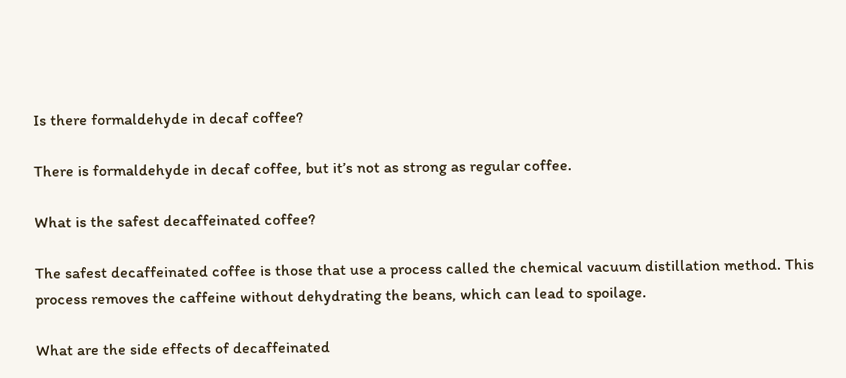Is there formaldehyde in decaf coffee?

There is formaldehyde in decaf coffee, but it’s not as strong as regular coffee.

What is the safest decaffeinated coffee?

The safest decaffeinated coffee is those that use a process called the chemical vacuum distillation method. This process removes the caffeine without dehydrating the beans, which can lead to spoilage.

What are the side effects of decaffeinated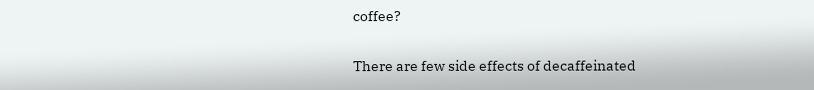coffee?

There are few side effects of decaffeinated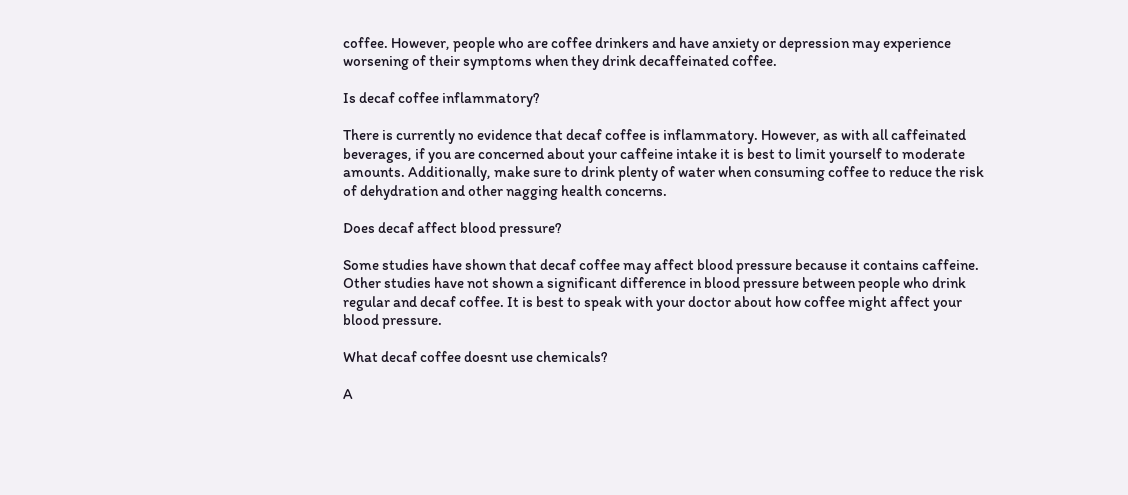coffee. However, people who are coffee drinkers and have anxiety or depression may experience worsening of their symptoms when they drink decaffeinated coffee.

Is decaf coffee inflammatory?

There is currently no evidence that decaf coffee is inflammatory. However, as with all caffeinated beverages, if you are concerned about your caffeine intake it is best to limit yourself to moderate amounts. Additionally, make sure to drink plenty of water when consuming coffee to reduce the risk of dehydration and other nagging health concerns.

Does decaf affect blood pressure?

Some studies have shown that decaf coffee may affect blood pressure because it contains caffeine. Other studies have not shown a significant difference in blood pressure between people who drink regular and decaf coffee. It is best to speak with your doctor about how coffee might affect your blood pressure.

What decaf coffee doesnt use chemicals?

A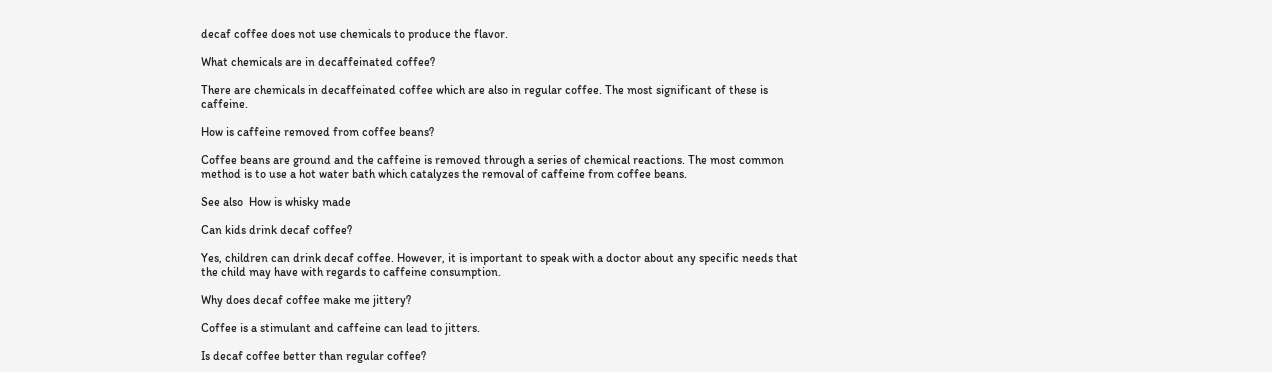decaf coffee does not use chemicals to produce the flavor.

What chemicals are in decaffeinated coffee?

There are chemicals in decaffeinated coffee which are also in regular coffee. The most significant of these is caffeine.

How is caffeine removed from coffee beans?

Coffee beans are ground and the caffeine is removed through a series of chemical reactions. The most common method is to use a hot water bath which catalyzes the removal of caffeine from coffee beans.

See also  How is whisky made

Can kids drink decaf coffee?

Yes, children can drink decaf coffee. However, it is important to speak with a doctor about any specific needs that the child may have with regards to caffeine consumption.

Why does decaf coffee make me jittery?

Coffee is a stimulant and caffeine can lead to jitters.

Is decaf coffee better than regular coffee?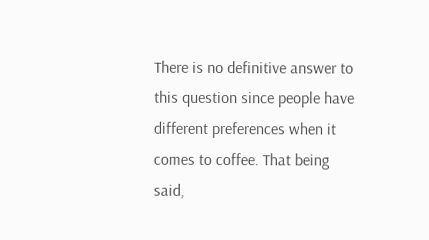There is no definitive answer to this question since people have different preferences when it comes to coffee. That being said,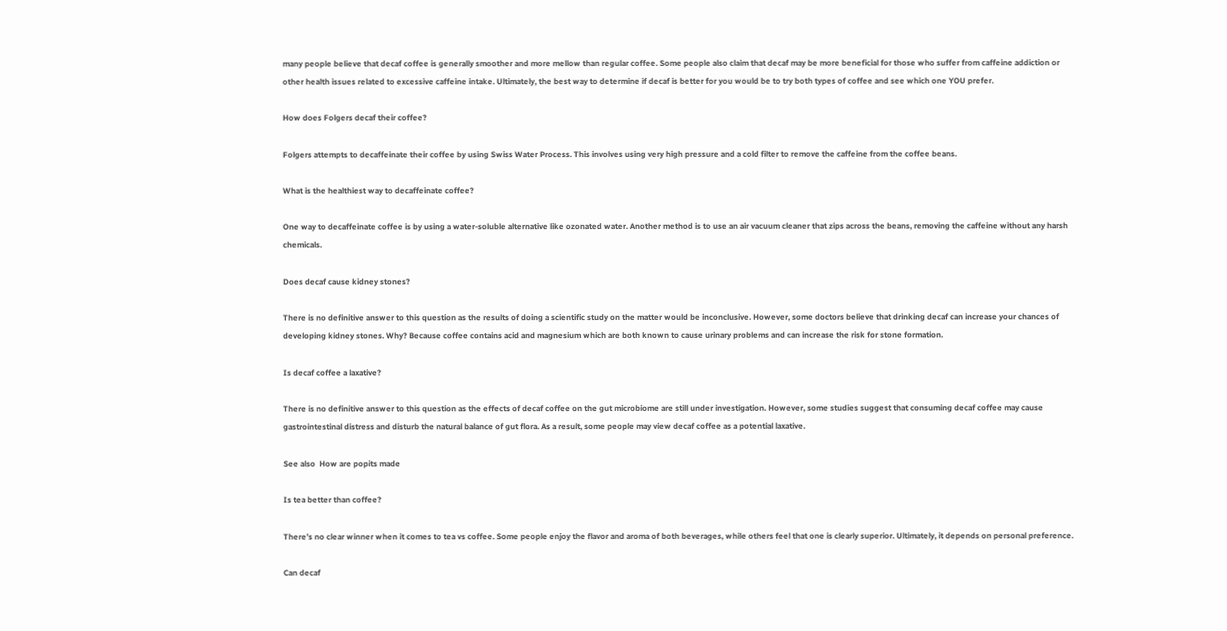many people believe that decaf coffee is generally smoother and more mellow than regular coffee. Some people also claim that decaf may be more beneficial for those who suffer from caffeine addiction or other health issues related to excessive caffeine intake. Ultimately, the best way to determine if decaf is better for you would be to try both types of coffee and see which one YOU prefer.

How does Folgers decaf their coffee?

Folgers attempts to decaffeinate their coffee by using Swiss Water Process. This involves using very high pressure and a cold filter to remove the caffeine from the coffee beans.

What is the healthiest way to decaffeinate coffee?

One way to decaffeinate coffee is by using a water-soluble alternative like ozonated water. Another method is to use an air vacuum cleaner that zips across the beans, removing the caffeine without any harsh chemicals.

Does decaf cause kidney stones?

There is no definitive answer to this question as the results of doing a scientific study on the matter would be inconclusive. However, some doctors believe that drinking decaf can increase your chances of developing kidney stones. Why? Because coffee contains acid and magnesium which are both known to cause urinary problems and can increase the risk for stone formation.

Is decaf coffee a laxative?

There is no definitive answer to this question as the effects of decaf coffee on the gut microbiome are still under investigation. However, some studies suggest that consuming decaf coffee may cause gastrointestinal distress and disturb the natural balance of gut flora. As a result, some people may view decaf coffee as a potential laxative.

See also  How are popits made

Is tea better than coffee?

There’s no clear winner when it comes to tea vs coffee. Some people enjoy the flavor and aroma of both beverages, while others feel that one is clearly superior. Ultimately, it depends on personal preference.

Can decaf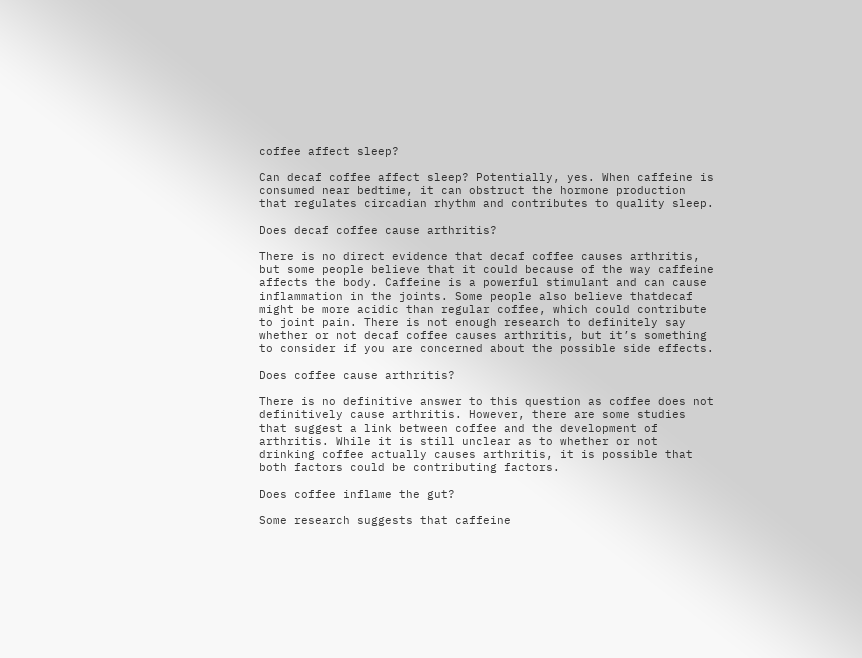coffee affect sleep?

Can decaf coffee affect sleep? Potentially, yes. When caffeine is consumed near bedtime, it can obstruct the hormone production that regulates circadian rhythm and contributes to quality sleep.

Does decaf coffee cause arthritis?

There is no direct evidence that decaf coffee causes arthritis, but some people believe that it could because of the way caffeine affects the body. Caffeine is a powerful stimulant and can cause inflammation in the joints. Some people also believe thatdecaf might be more acidic than regular coffee, which could contribute to joint pain. There is not enough research to definitely say whether or not decaf coffee causes arthritis, but it’s something to consider if you are concerned about the possible side effects.

Does coffee cause arthritis?

There is no definitive answer to this question as coffee does not definitively cause arthritis. However, there are some studies that suggest a link between coffee and the development of arthritis. While it is still unclear as to whether or not drinking coffee actually causes arthritis, it is possible that both factors could be contributing factors.

Does coffee inflame the gut?

Some research suggests that caffeine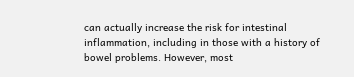can actually increase the risk for intestinal inflammation, including in those with a history of bowel problems. However, most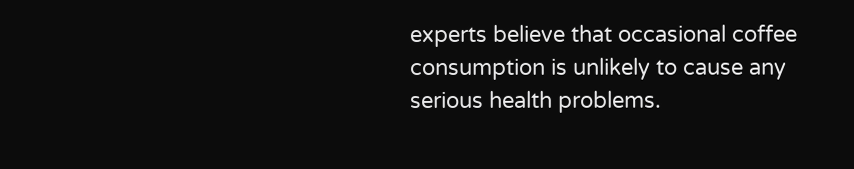experts believe that occasional coffee consumption is unlikely to cause any serious health problems.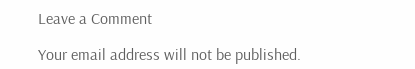Leave a Comment

Your email address will not be published.